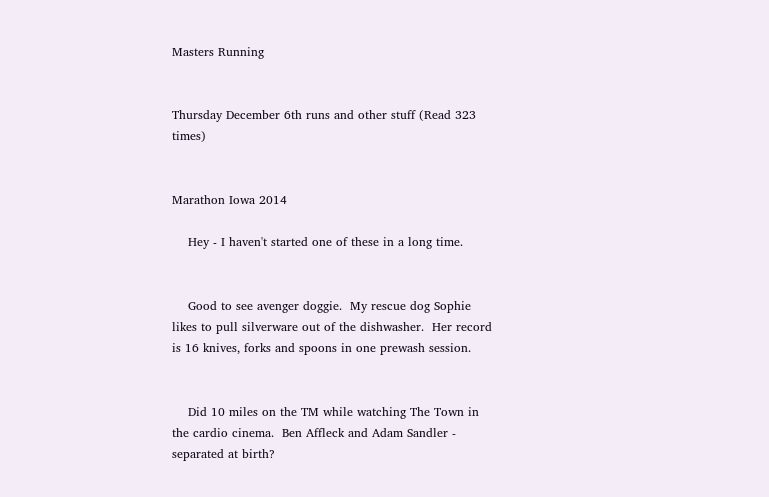Masters Running


Thursday December 6th runs and other stuff (Read 323 times)


Marathon Iowa 2014

    Hey - I haven't started one of these in a long time.


    Good to see avenger doggie.  My rescue dog Sophie likes to pull silverware out of the dishwasher.  Her record is 16 knives, forks and spoons in one prewash session.


    Did 10 miles on the TM while watching The Town in the cardio cinema.  Ben Affleck and Adam Sandler - separated at birth?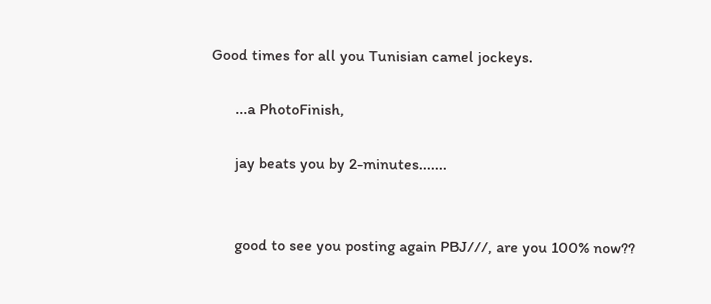Good times for all you Tunisian camel jockeys.

      ...a PhotoFinish,

      jay beats you by 2-minutes.......


      good to see you posting again PBJ///, are you 100% now??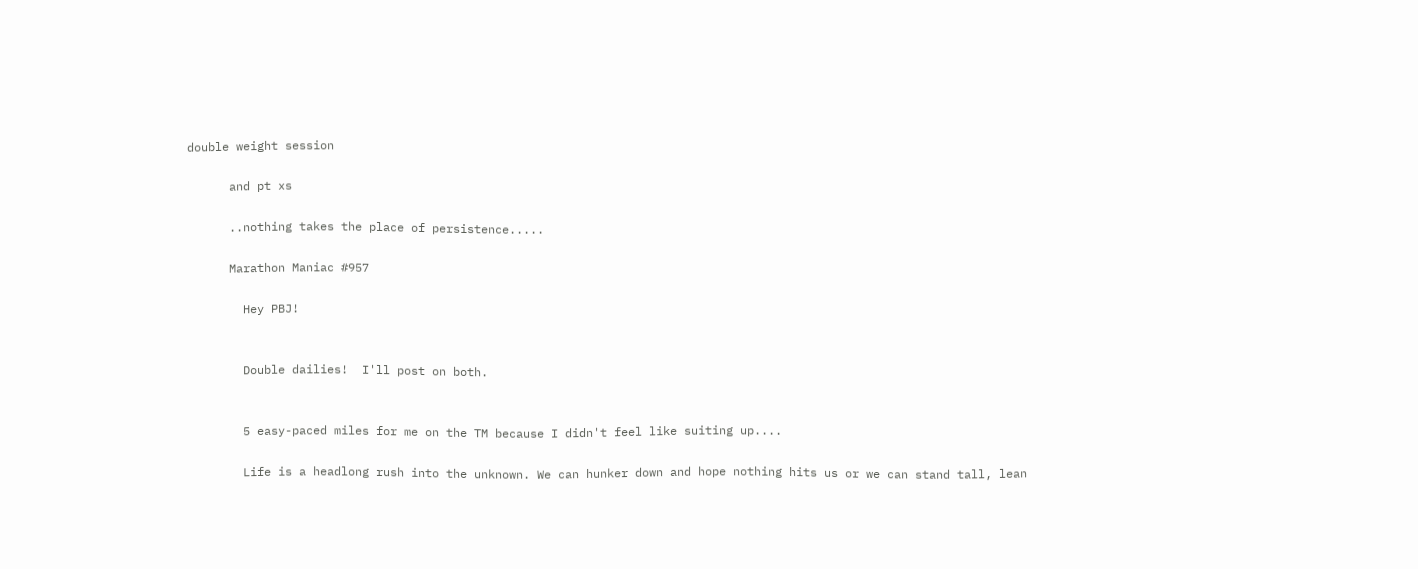double weight session

      and pt xs

      ..nothing takes the place of persistence.....

      Marathon Maniac #957

        Hey PBJ!


        Double dailies!  I'll post on both.


        5 easy-paced miles for me on the TM because I didn't feel like suiting up....

        Life is a headlong rush into the unknown. We can hunker down and hope nothing hits us or we can stand tall, lean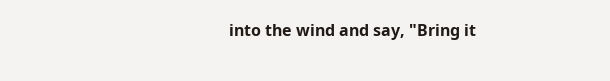into the wind and say, "Bring it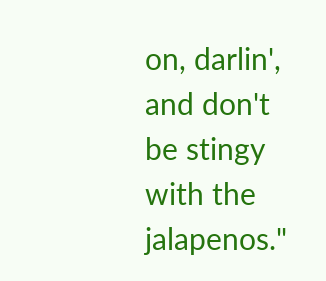on, darlin', and don't be stingy with the jalapenos."